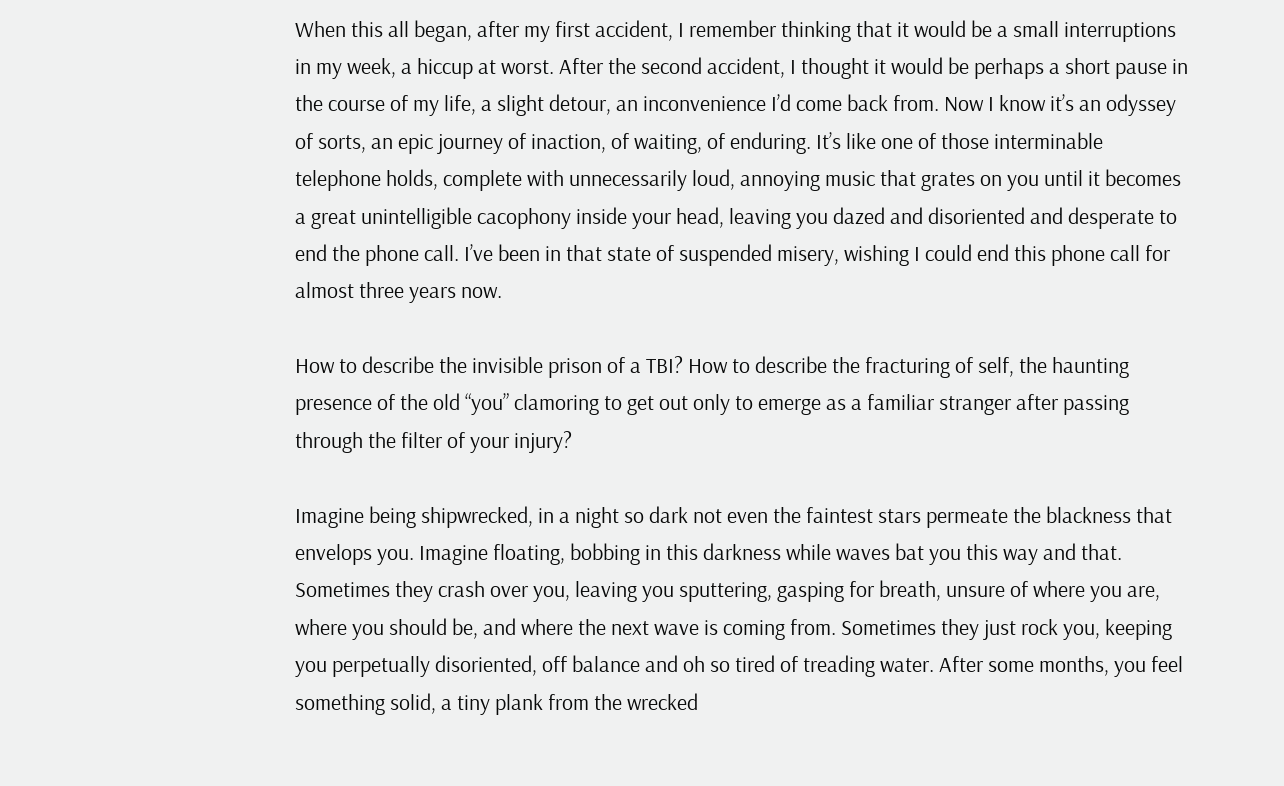When this all began, after my first accident, I remember thinking that it would be a small interruptions in my week, a hiccup at worst. After the second accident, I thought it would be perhaps a short pause in the course of my life, a slight detour, an inconvenience I’d come back from. Now I know it’s an odyssey of sorts, an epic journey of inaction, of waiting, of enduring. It’s like one of those interminable telephone holds, complete with unnecessarily loud, annoying music that grates on you until it becomes a great unintelligible cacophony inside your head, leaving you dazed and disoriented and desperate to end the phone call. I’ve been in that state of suspended misery, wishing I could end this phone call for almost three years now.

How to describe the invisible prison of a TBI? How to describe the fracturing of self, the haunting presence of the old “you” clamoring to get out only to emerge as a familiar stranger after passing through the filter of your injury?

Imagine being shipwrecked, in a night so dark not even the faintest stars permeate the blackness that envelops you. Imagine floating, bobbing in this darkness while waves bat you this way and that. Sometimes they crash over you, leaving you sputtering, gasping for breath, unsure of where you are, where you should be, and where the next wave is coming from. Sometimes they just rock you, keeping you perpetually disoriented, off balance and oh so tired of treading water. After some months, you feel something solid, a tiny plank from the wrecked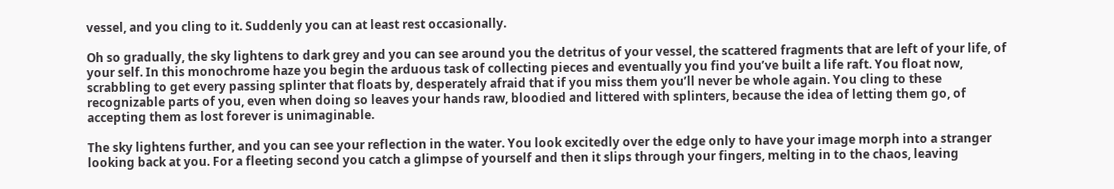vessel, and you cling to it. Suddenly you can at least rest occasionally.

Oh so gradually, the sky lightens to dark grey and you can see around you the detritus of your vessel, the scattered fragments that are left of your life, of your self. In this monochrome haze you begin the arduous task of collecting pieces and eventually you find you’ve built a life raft. You float now, scrabbling to get every passing splinter that floats by, desperately afraid that if you miss them you’ll never be whole again. You cling to these recognizable parts of you, even when doing so leaves your hands raw, bloodied and littered with splinters, because the idea of letting them go, of accepting them as lost forever is unimaginable.

The sky lightens further, and you can see your reflection in the water. You look excitedly over the edge only to have your image morph into a stranger looking back at you. For a fleeting second you catch a glimpse of yourself and then it slips through your fingers, melting in to the chaos, leaving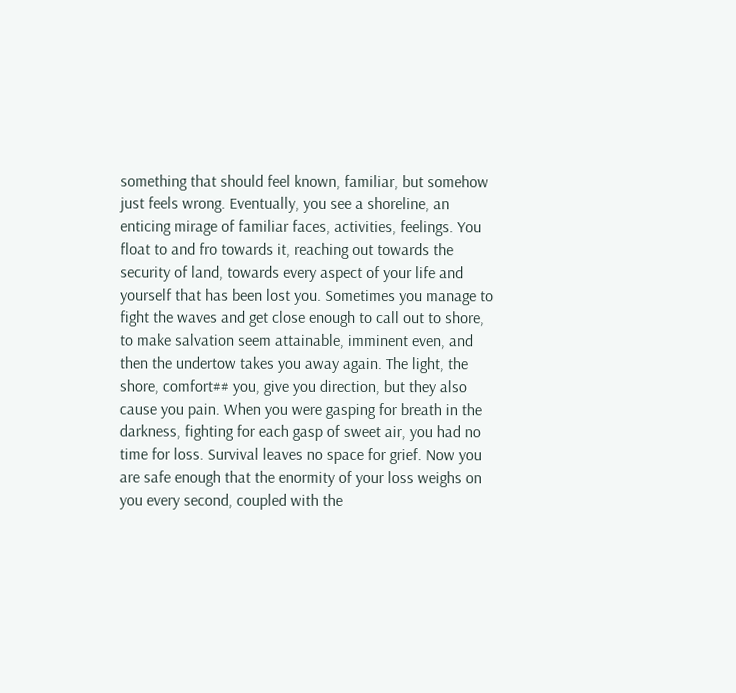something that should feel known, familiar, but somehow just feels wrong. Eventually, you see a shoreline, an enticing mirage of familiar faces, activities, feelings. You float to and fro towards it, reaching out towards the security of land, towards every aspect of your life and yourself that has been lost you. Sometimes you manage to fight the waves and get close enough to call out to shore, to make salvation seem attainable, imminent even, and then the undertow takes you away again. The light, the shore, comfort## you, give you direction, but they also cause you pain. When you were gasping for breath in the darkness, fighting for each gasp of sweet air, you had no time for loss. Survival leaves no space for grief. Now you are safe enough that the enormity of your loss weighs on you every second, coupled with the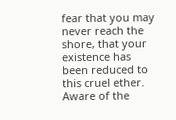fear that you may never reach the shore, that your existence has been reduced to this cruel ether. Aware of the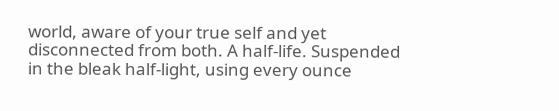world, aware of your true self and yet disconnected from both. A half-life. Suspended in the bleak half-light, using every ounce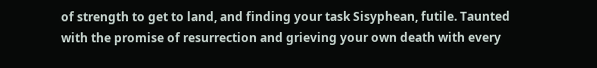of strength to get to land, and finding your task Sisyphean, futile. Taunted with the promise of resurrection and grieving your own death with every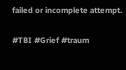failed or incomplete attempt.

#TBI #Grief #traum